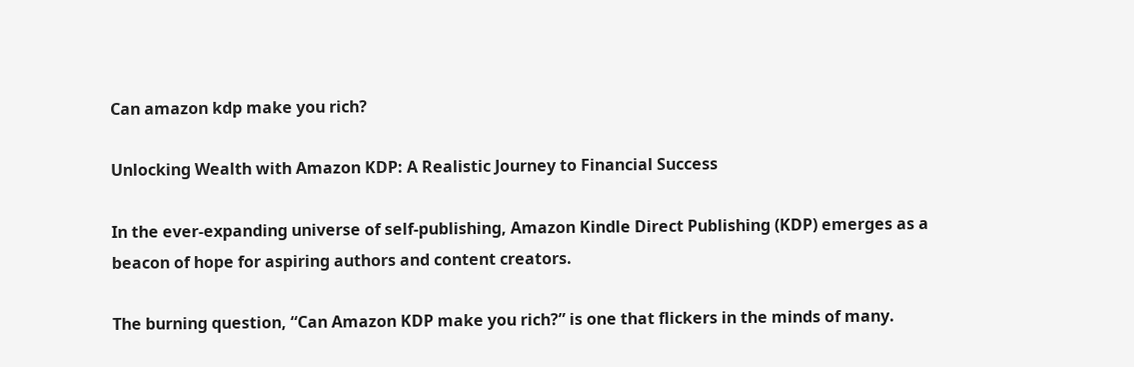Can amazon kdp make you rich?

Unlocking Wealth with Amazon KDP: A Realistic Journey to Financial Success

In the ever-expanding universe of self-publishing, Amazon Kindle Direct Publishing (KDP) emerges as a beacon of hope for aspiring authors and content creators.

The burning question, “Can Amazon KDP make you rich?” is one that flickers in the minds of many.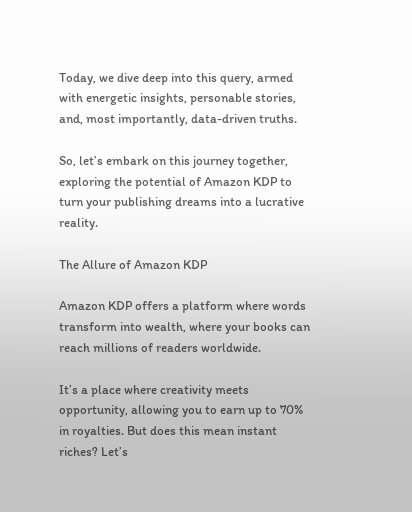Today, we dive deep into this query, armed with energetic insights, personable stories, and, most importantly, data-driven truths.

So, let’s embark on this journey together, exploring the potential of Amazon KDP to turn your publishing dreams into a lucrative reality.

The Allure of Amazon KDP

Amazon KDP offers a platform where words transform into wealth, where your books can reach millions of readers worldwide.

It’s a place where creativity meets opportunity, allowing you to earn up to 70% in royalties. But does this mean instant riches? Let’s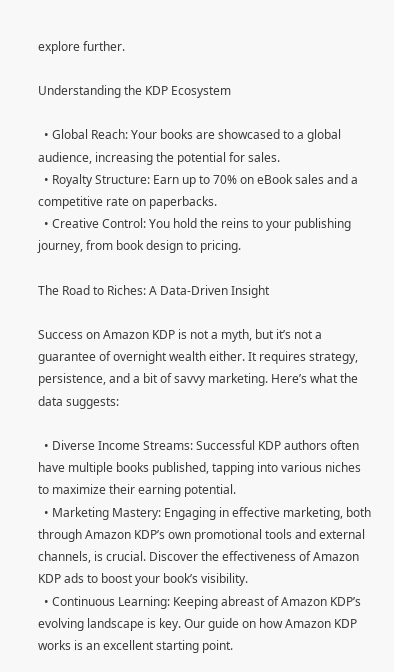explore further.

Understanding the KDP Ecosystem

  • Global Reach: Your books are showcased to a global audience, increasing the potential for sales.
  • Royalty Structure: Earn up to 70% on eBook sales and a competitive rate on paperbacks.
  • Creative Control: You hold the reins to your publishing journey, from book design to pricing.

The Road to Riches: A Data-Driven Insight

Success on Amazon KDP is not a myth, but it’s not a guarantee of overnight wealth either. It requires strategy, persistence, and a bit of savvy marketing. Here’s what the data suggests:

  • Diverse Income Streams: Successful KDP authors often have multiple books published, tapping into various niches to maximize their earning potential.
  • Marketing Mastery: Engaging in effective marketing, both through Amazon KDP’s own promotional tools and external channels, is crucial. Discover the effectiveness of Amazon KDP ads to boost your book’s visibility.
  • Continuous Learning: Keeping abreast of Amazon KDP’s evolving landscape is key. Our guide on how Amazon KDP works is an excellent starting point.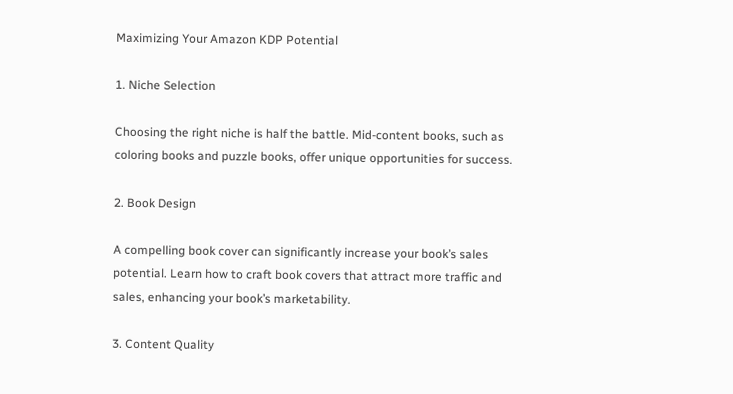Maximizing Your Amazon KDP Potential

1. Niche Selection

Choosing the right niche is half the battle. Mid-content books, such as coloring books and puzzle books, offer unique opportunities for success.

2. Book Design

A compelling book cover can significantly increase your book’s sales potential. Learn how to craft book covers that attract more traffic and sales, enhancing your book’s marketability.

3. Content Quality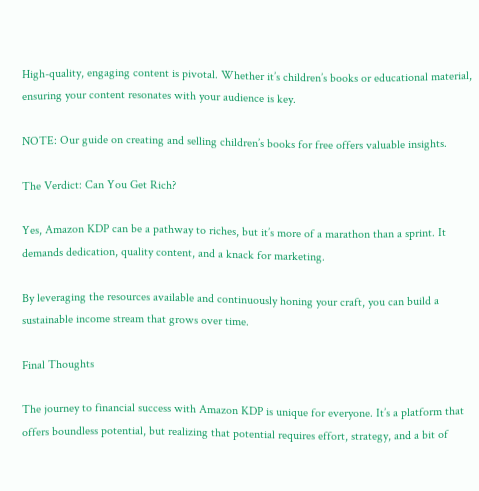High-quality, engaging content is pivotal. Whether it’s children’s books or educational material, ensuring your content resonates with your audience is key.

NOTE: Our guide on creating and selling children’s books for free offers valuable insights.

The Verdict: Can You Get Rich?

Yes, Amazon KDP can be a pathway to riches, but it’s more of a marathon than a sprint. It demands dedication, quality content, and a knack for marketing.

By leveraging the resources available and continuously honing your craft, you can build a sustainable income stream that grows over time.

Final Thoughts

The journey to financial success with Amazon KDP is unique for everyone. It’s a platform that offers boundless potential, but realizing that potential requires effort, strategy, and a bit of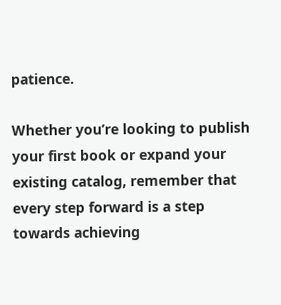patience.

Whether you’re looking to publish your first book or expand your existing catalog, remember that every step forward is a step towards achieving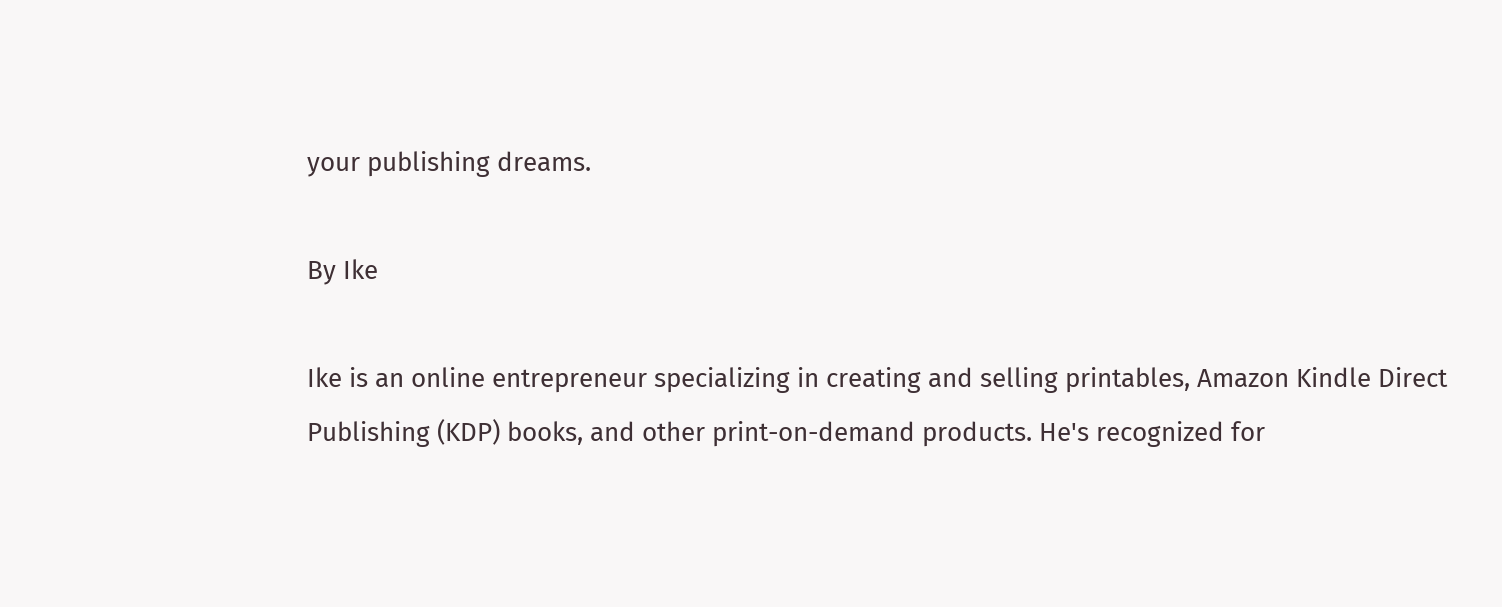your publishing dreams.

By Ike

Ike is an online entrepreneur specializing in creating and selling printables, Amazon Kindle Direct Publishing (KDP) books, and other print-on-demand products. He's recognized for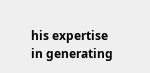his expertise in generating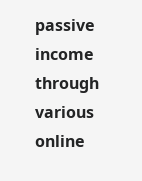passive income through various online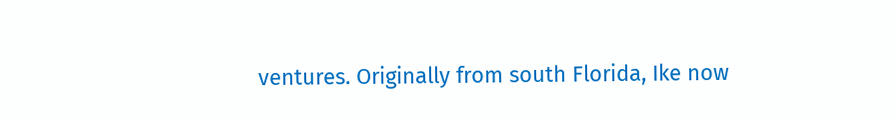ventures. Originally from south Florida, Ike now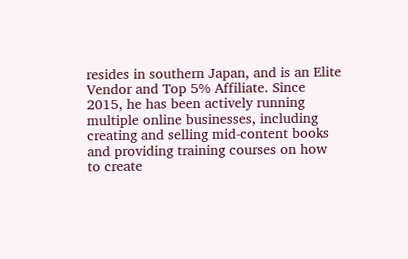resides in southern Japan, and is an Elite Vendor and Top 5% Affiliate. Since 2015, he has been actively running multiple online businesses, including creating and selling mid-content books and providing training courses on how to create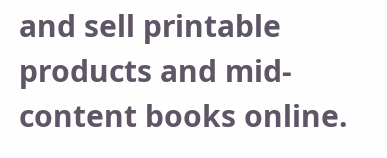and sell printable products and mid-content books online.